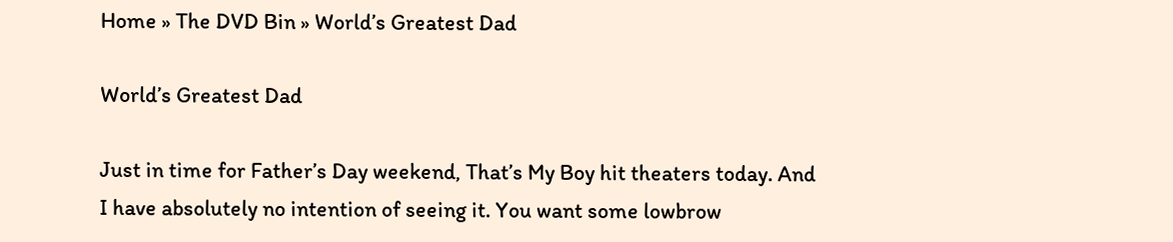Home » The DVD Bin » World’s Greatest Dad

World’s Greatest Dad

Just in time for Father’s Day weekend, That’s My Boy hit theaters today. And I have absolutely no intention of seeing it. You want some lowbrow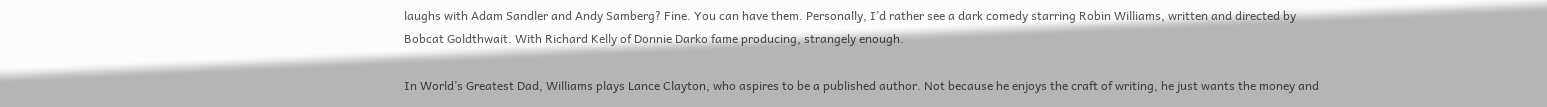laughs with Adam Sandler and Andy Samberg? Fine. You can have them. Personally, I’d rather see a dark comedy starring Robin Williams, written and directed by Bobcat Goldthwait. With Richard Kelly of Donnie Darko fame producing, strangely enough.

In World’s Greatest Dad, Williams plays Lance Clayton, who aspires to be a published author. Not because he enjoys the craft of writing, he just wants the money and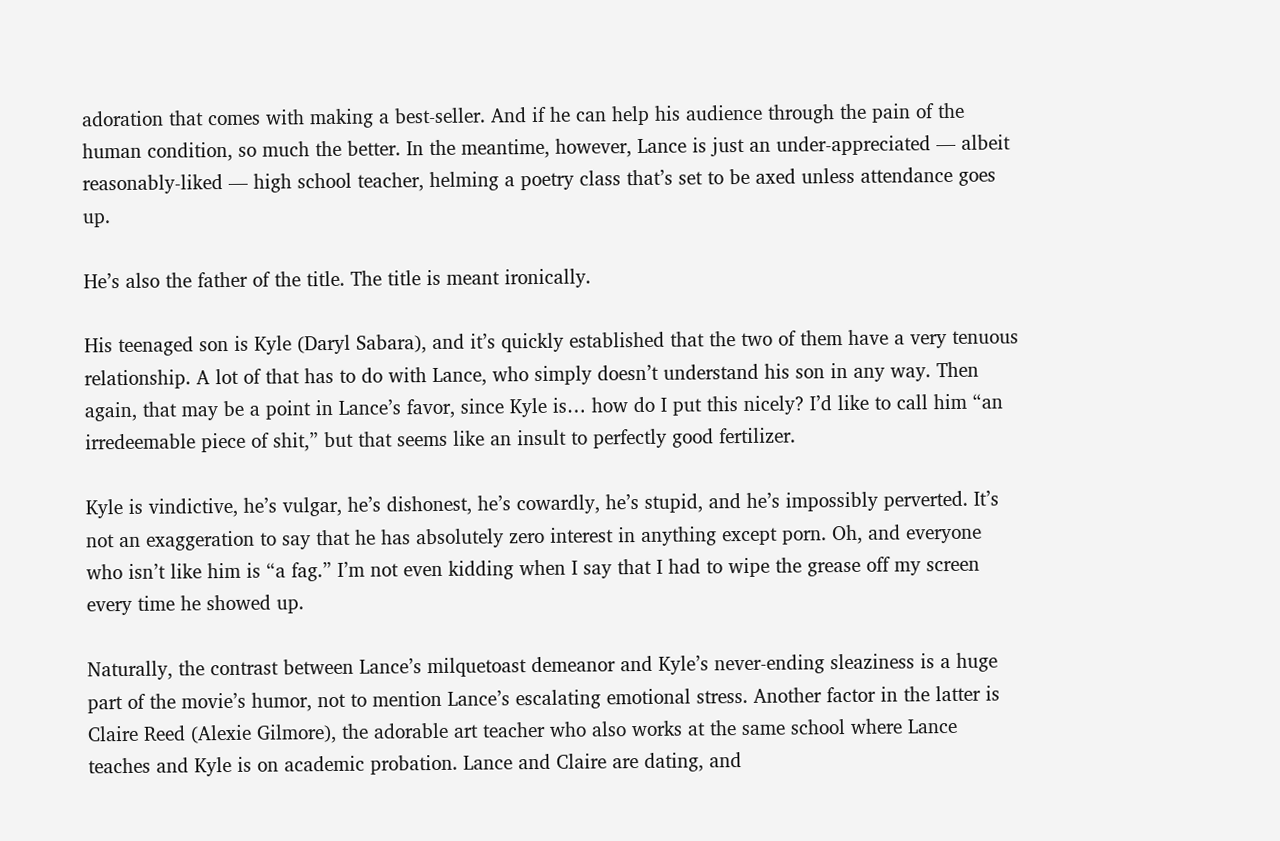adoration that comes with making a best-seller. And if he can help his audience through the pain of the human condition, so much the better. In the meantime, however, Lance is just an under-appreciated — albeit reasonably-liked — high school teacher, helming a poetry class that’s set to be axed unless attendance goes up.

He’s also the father of the title. The title is meant ironically.

His teenaged son is Kyle (Daryl Sabara), and it’s quickly established that the two of them have a very tenuous relationship. A lot of that has to do with Lance, who simply doesn’t understand his son in any way. Then again, that may be a point in Lance’s favor, since Kyle is… how do I put this nicely? I’d like to call him “an irredeemable piece of shit,” but that seems like an insult to perfectly good fertilizer.

Kyle is vindictive, he’s vulgar, he’s dishonest, he’s cowardly, he’s stupid, and he’s impossibly perverted. It’s not an exaggeration to say that he has absolutely zero interest in anything except porn. Oh, and everyone who isn’t like him is “a fag.” I’m not even kidding when I say that I had to wipe the grease off my screen every time he showed up.

Naturally, the contrast between Lance’s milquetoast demeanor and Kyle’s never-ending sleaziness is a huge part of the movie’s humor, not to mention Lance’s escalating emotional stress. Another factor in the latter is Claire Reed (Alexie Gilmore), the adorable art teacher who also works at the same school where Lance teaches and Kyle is on academic probation. Lance and Claire are dating, and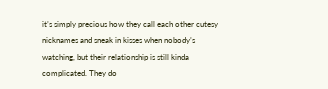it’s simply precious how they call each other cutesy nicknames and sneak in kisses when nobody’s watching, but their relationship is still kinda complicated. They do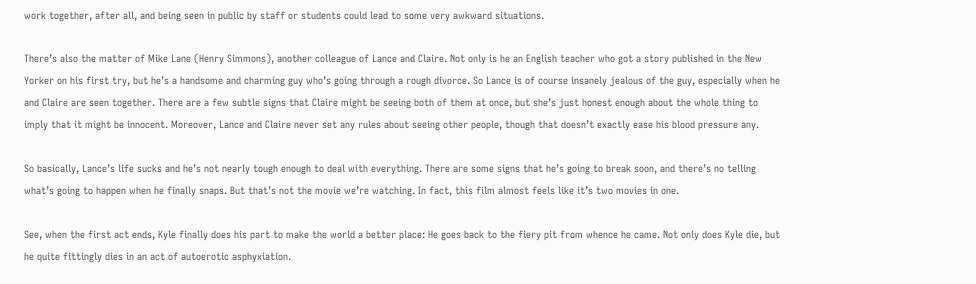work together, after all, and being seen in public by staff or students could lead to some very awkward situations.

There’s also the matter of Mike Lane (Henry Simmons), another colleague of Lance and Claire. Not only is he an English teacher who got a story published in the New Yorker on his first try, but he’s a handsome and charming guy who’s going through a rough divorce. So Lance is of course insanely jealous of the guy, especially when he and Claire are seen together. There are a few subtle signs that Claire might be seeing both of them at once, but she’s just honest enough about the whole thing to imply that it might be innocent. Moreover, Lance and Claire never set any rules about seeing other people, though that doesn’t exactly ease his blood pressure any.

So basically, Lance’s life sucks and he’s not nearly tough enough to deal with everything. There are some signs that he’s going to break soon, and there’s no telling what’s going to happen when he finally snaps. But that’s not the movie we’re watching. In fact, this film almost feels like it’s two movies in one.

See, when the first act ends, Kyle finally does his part to make the world a better place: He goes back to the fiery pit from whence he came. Not only does Kyle die, but he quite fittingly dies in an act of autoerotic asphyxiation.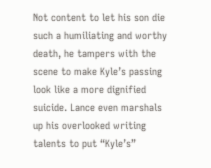Not content to let his son die such a humiliating and worthy death, he tampers with the scene to make Kyle’s passing look like a more dignified suicide. Lance even marshals up his overlooked writing talents to put “Kyle’s”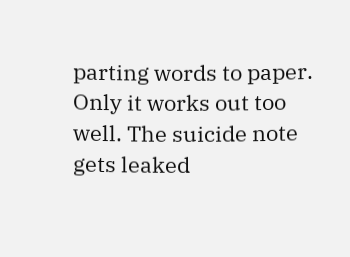parting words to paper. Only it works out too well. The suicide note gets leaked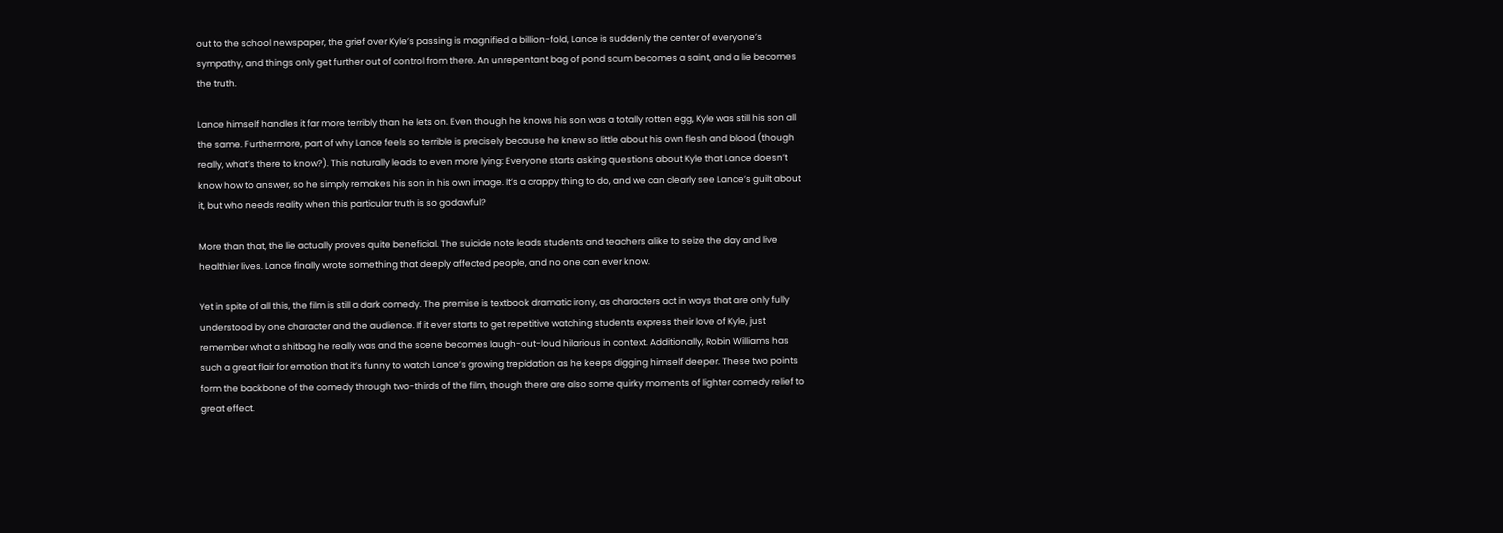out to the school newspaper, the grief over Kyle’s passing is magnified a billion-fold, Lance is suddenly the center of everyone’s sympathy, and things only get further out of control from there. An unrepentant bag of pond scum becomes a saint, and a lie becomes the truth.

Lance himself handles it far more terribly than he lets on. Even though he knows his son was a totally rotten egg, Kyle was still his son all the same. Furthermore, part of why Lance feels so terrible is precisely because he knew so little about his own flesh and blood (though really, what’s there to know?). This naturally leads to even more lying: Everyone starts asking questions about Kyle that Lance doesn’t know how to answer, so he simply remakes his son in his own image. It’s a crappy thing to do, and we can clearly see Lance’s guilt about it, but who needs reality when this particular truth is so godawful?

More than that, the lie actually proves quite beneficial. The suicide note leads students and teachers alike to seize the day and live healthier lives. Lance finally wrote something that deeply affected people, and no one can ever know.

Yet in spite of all this, the film is still a dark comedy. The premise is textbook dramatic irony, as characters act in ways that are only fully understood by one character and the audience. If it ever starts to get repetitive watching students express their love of Kyle, just remember what a shitbag he really was and the scene becomes laugh-out-loud hilarious in context. Additionally, Robin Williams has such a great flair for emotion that it’s funny to watch Lance’s growing trepidation as he keeps digging himself deeper. These two points form the backbone of the comedy through two-thirds of the film, though there are also some quirky moments of lighter comedy relief to great effect.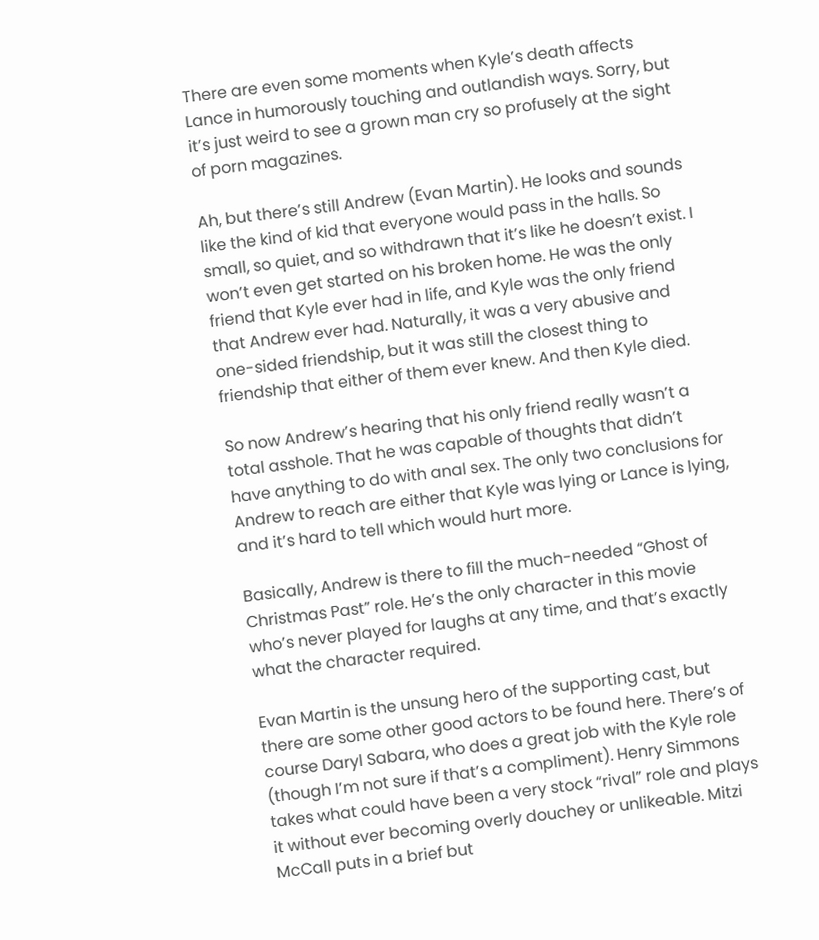There are even some moments when Kyle’s death affects Lance in humorously touching and outlandish ways. Sorry, but it’s just weird to see a grown man cry so profusely at the sight of porn magazines.

Ah, but there’s still Andrew (Evan Martin). He looks and sounds like the kind of kid that everyone would pass in the halls. So small, so quiet, and so withdrawn that it’s like he doesn’t exist. I won’t even get started on his broken home. He was the only friend that Kyle ever had in life, and Kyle was the only friend that Andrew ever had. Naturally, it was a very abusive and one-sided friendship, but it was still the closest thing to friendship that either of them ever knew. And then Kyle died.

So now Andrew’s hearing that his only friend really wasn’t a total asshole. That he was capable of thoughts that didn’t have anything to do with anal sex. The only two conclusions for Andrew to reach are either that Kyle was lying or Lance is lying, and it’s hard to tell which would hurt more.

Basically, Andrew is there to fill the much-needed “Ghost of Christmas Past” role. He’s the only character in this movie who’s never played for laughs at any time, and that’s exactly what the character required.

Evan Martin is the unsung hero of the supporting cast, but there are some other good actors to be found here. There’s of course Daryl Sabara, who does a great job with the Kyle role (though I’m not sure if that’s a compliment). Henry Simmons takes what could have been a very stock “rival” role and plays it without ever becoming overly douchey or unlikeable. Mitzi McCall puts in a brief but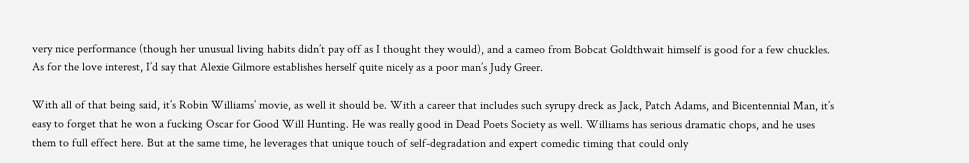very nice performance (though her unusual living habits didn’t pay off as I thought they would), and a cameo from Bobcat Goldthwait himself is good for a few chuckles. As for the love interest, I’d say that Alexie Gilmore establishes herself quite nicely as a poor man’s Judy Greer.

With all of that being said, it’s Robin Williams’ movie, as well it should be. With a career that includes such syrupy dreck as Jack, Patch Adams, and Bicentennial Man, it’s easy to forget that he won a fucking Oscar for Good Will Hunting. He was really good in Dead Poets Society as well. Williams has serious dramatic chops, and he uses them to full effect here. But at the same time, he leverages that unique touch of self-degradation and expert comedic timing that could only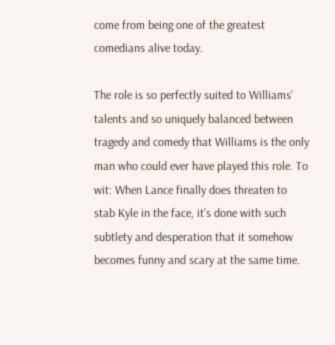come from being one of the greatest comedians alive today.

The role is so perfectly suited to Williams’ talents and so uniquely balanced between tragedy and comedy that Williams is the only man who could ever have played this role. To wit: When Lance finally does threaten to stab Kyle in the face, it’s done with such subtlety and desperation that it somehow becomes funny and scary at the same time.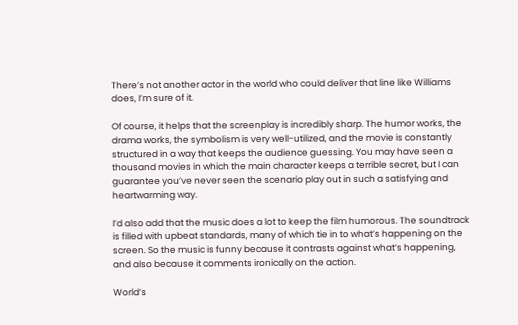There’s not another actor in the world who could deliver that line like Williams does, I’m sure of it.

Of course, it helps that the screenplay is incredibly sharp. The humor works, the drama works, the symbolism is very well-utilized, and the movie is constantly structured in a way that keeps the audience guessing. You may have seen a thousand movies in which the main character keeps a terrible secret, but I can guarantee you’ve never seen the scenario play out in such a satisfying and heartwarming way.

I’d also add that the music does a lot to keep the film humorous. The soundtrack is filled with upbeat standards, many of which tie in to what’s happening on the screen. So the music is funny because it contrasts against what’s happening, and also because it comments ironically on the action.

World’s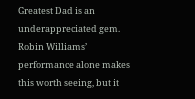Greatest Dad is an underappreciated gem. Robin Williams’ performance alone makes this worth seeing, but it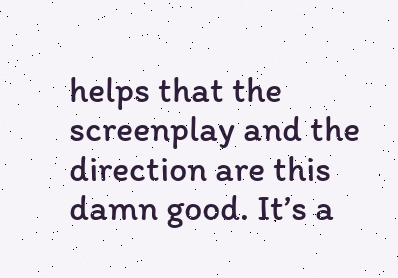helps that the screenplay and the direction are this damn good. It’s a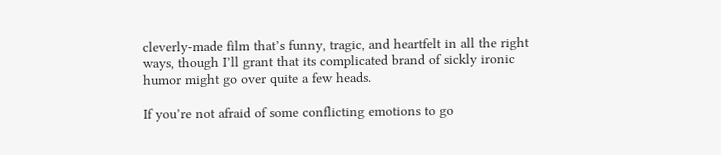cleverly-made film that’s funny, tragic, and heartfelt in all the right ways, though I’ll grant that its complicated brand of sickly ironic humor might go over quite a few heads.

If you’re not afraid of some conflicting emotions to go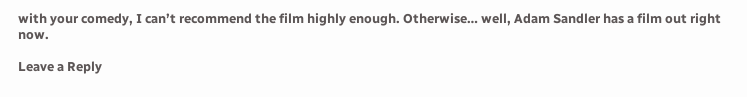with your comedy, I can’t recommend the film highly enough. Otherwise… well, Adam Sandler has a film out right now.

Leave a Reply